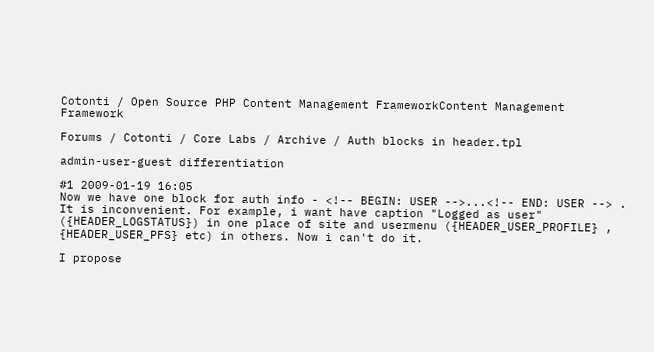Cotonti / Open Source PHP Content Management FrameworkContent Management Framework

Forums / Cotonti / Core Labs / Archive / Auth blocks in header.tpl

admin-user-guest differentiation

#1 2009-01-19 16:05
Now we have one block for auth info - <!-- BEGIN: USER -->...<!-- END: USER --> . It is inconvenient. For example, i want have caption "Logged as user" ({HEADER_LOGSTATUS}) in one place of site and usermenu ({HEADER_USER_PROFILE} , {HEADER_USER_PFS} etc) in others. Now i can't do it.

I propose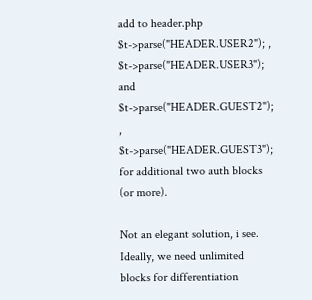add to header.php $t->parse("HEADER.USER2"); , $t->parse("HEADER.USER3"); and $t->parse("HEADER.GUEST2"); , $t->parse("HEADER.GUEST3"); for additional two auth blocks (or more).

Not an elegant solution, i see.
Ideally, we need unlimited blocks for differentiation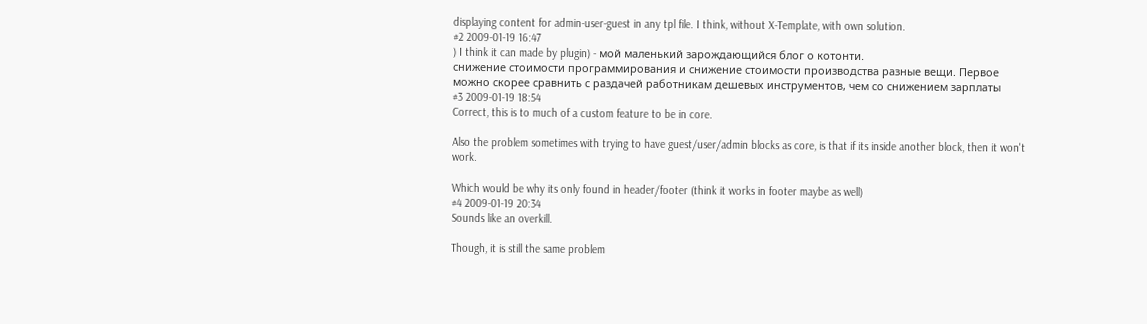displaying content for admin-user-guest in any tpl file. I think, without X-Template, with own solution.
#2 2009-01-19 16:47
) I think it can made by plugin) - мой маленький зарождающийся блог о котонти.
снижение стоимости программирования и снижение стоимости производства разные вещи. Первое можно скорее сравнить с раздачей работникам дешевых инструментов, чем со снижением зарплаты
#3 2009-01-19 18:54
Correct, this is to much of a custom feature to be in core.

Also the problem sometimes with trying to have guest/user/admin blocks as core, is that if its inside another block, then it won't work.

Which would be why its only found in header/footer (think it works in footer maybe as well)
#4 2009-01-19 20:34
Sounds like an overkill.

Though, it is still the same problem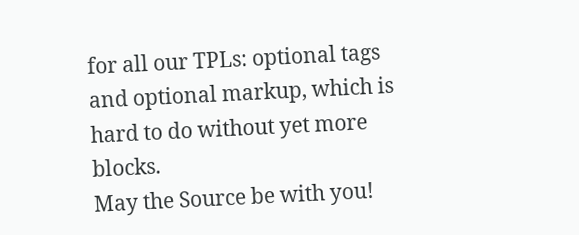for all our TPLs: optional tags and optional markup, which is hard to do without yet more blocks.
May the Source be with you!